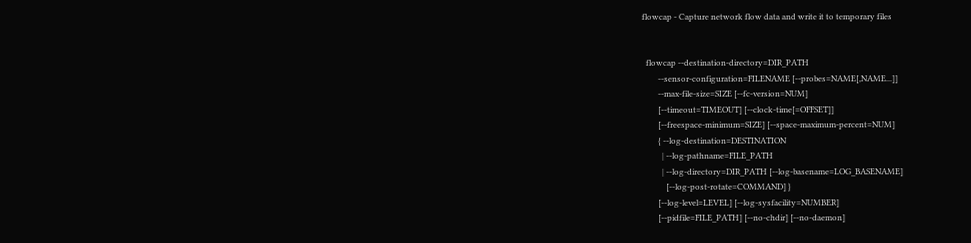flowcap - Capture network flow data and write it to temporary files


  flowcap --destination-directory=DIR_PATH
        --sensor-configuration=FILENAME [--probes=NAME[,NAME...]]
        --max-file-size=SIZE [--fc-version=NUM]
        [--timeout=TIMEOUT] [--clock-time[=OFFSET]]
        [--freespace-minimum=SIZE] [--space-maximum-percent=NUM]
        { --log-destination=DESTINATION
          | --log-pathname=FILE_PATH
          | --log-directory=DIR_PATH [--log-basename=LOG_BASENAME]
            [--log-post-rotate=COMMAND] }
        [--log-level=LEVEL] [--log-sysfacility=NUMBER]
        [--pidfile=FILE_PATH] [--no-chdir] [--no-daemon]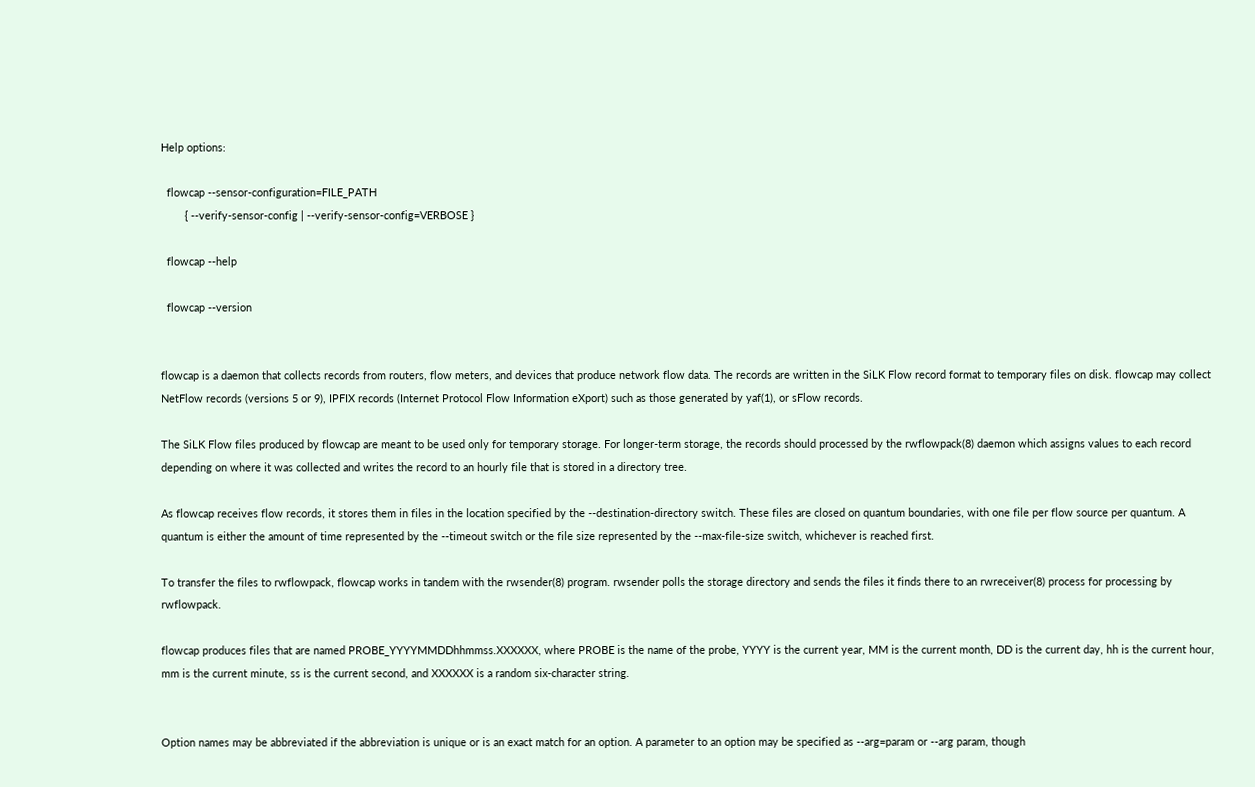Help options:

  flowcap --sensor-configuration=FILE_PATH
        { --verify-sensor-config | --verify-sensor-config=VERBOSE }

  flowcap --help

  flowcap --version


flowcap is a daemon that collects records from routers, flow meters, and devices that produce network flow data. The records are written in the SiLK Flow record format to temporary files on disk. flowcap may collect NetFlow records (versions 5 or 9), IPFIX records (Internet Protocol Flow Information eXport) such as those generated by yaf(1), or sFlow records.

The SiLK Flow files produced by flowcap are meant to be used only for temporary storage. For longer-term storage, the records should processed by the rwflowpack(8) daemon which assigns values to each record depending on where it was collected and writes the record to an hourly file that is stored in a directory tree.

As flowcap receives flow records, it stores them in files in the location specified by the --destination-directory switch. These files are closed on quantum boundaries, with one file per flow source per quantum. A quantum is either the amount of time represented by the --timeout switch or the file size represented by the --max-file-size switch, whichever is reached first.

To transfer the files to rwflowpack, flowcap works in tandem with the rwsender(8) program. rwsender polls the storage directory and sends the files it finds there to an rwreceiver(8) process for processing by rwflowpack.

flowcap produces files that are named PROBE_YYYYMMDDhhmmss.XXXXXX, where PROBE is the name of the probe, YYYY is the current year, MM is the current month, DD is the current day, hh is the current hour, mm is the current minute, ss is the current second, and XXXXXX is a random six-character string.


Option names may be abbreviated if the abbreviation is unique or is an exact match for an option. A parameter to an option may be specified as --arg=param or --arg param, though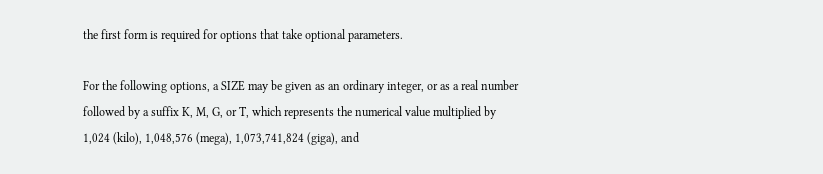the first form is required for options that take optional parameters.

For the following options, a SIZE may be given as an ordinary integer, or as a real number followed by a suffix K, M, G, or T, which represents the numerical value multiplied by 1,024 (kilo), 1,048,576 (mega), 1,073,741,824 (giga), and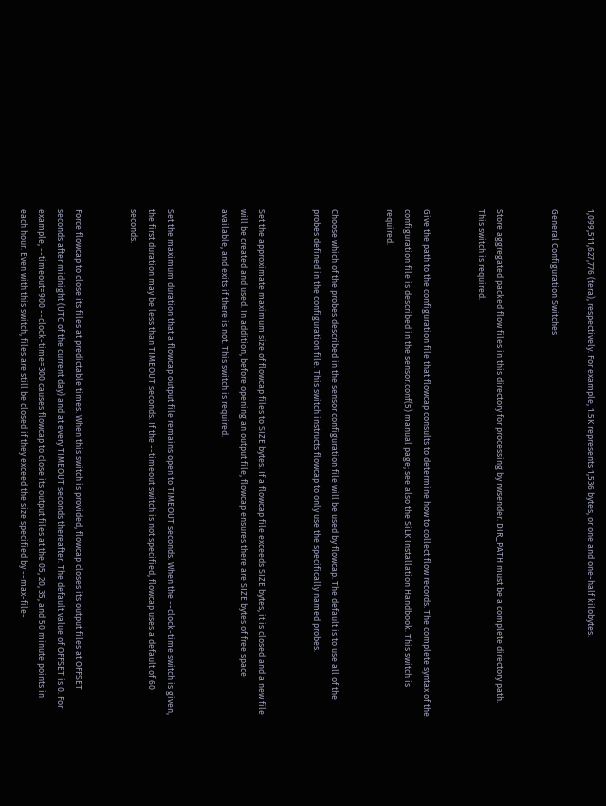1,099,511,627,776 (tera), respectively. For example, 1.5K represents 1,536 bytes, or one and one-half kilobytes.

General Configuration Switches


Store aggregated packed flow files in this directory for processing by rwsender. DIR_PATH must be a complete directory path. This switch is required.


Give the path to the configuration file that flowcap consults to determine how to collect flow records. The complete syntax of the configuration file is described in the sensor.conf(5) manual page; see also the SiLK Installation Handbook. This switch is required.


Choose which of the probes described in the sensor configuration file will be used by flowcap. The default is to use all of the probes defined in the configuration file. This switch instructs flowcap to only use the specifically named probes.


Set the approximate maximum size of flowcap files to SIZE bytes. If a flowcap file exceeds SIZE bytes, it is closed and a new file will be created and used. In addition, before opening an output file, flowcap ensures there are SIZE bytes of free space available, and exits if there is not. This switch is required.


Set the maximum duration that a flowcap output file remains open to TIMEOUT seconds. When the --clock-time switch is given, the first duration may be less than TIMEOUT seconds. If the --timeout switch is not specified, flowcap uses a default of 60 seconds.


Force flowcap to close its files at predictable times. When this switch is provided, flowcap closes its output files at OFFSET seconds after midnight (UTC of the current day) and at every TIMEOUT seconds thereafter. The default value of OFFSET is 0. For example, --timeout=900 --clock-time=300 causes flowcap to close its output files at the 05, 20, 35, and 50 minute points in each hour. Even with this switch, files are still be closed if they exceed the size specified by --max-file-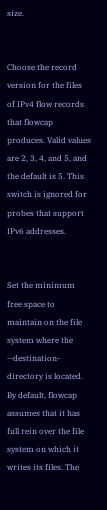size.


Choose the record version for the files of IPv4 flow records that flowcap produces. Valid values are 2, 3, 4, and 5, and the default is 5. This switch is ignored for probes that support IPv6 addresses.


Set the minimum free space to maintain on the file system where the --destination-directory is located. By default, flowcap assumes that it has full rein over the file system on which it writes its files. The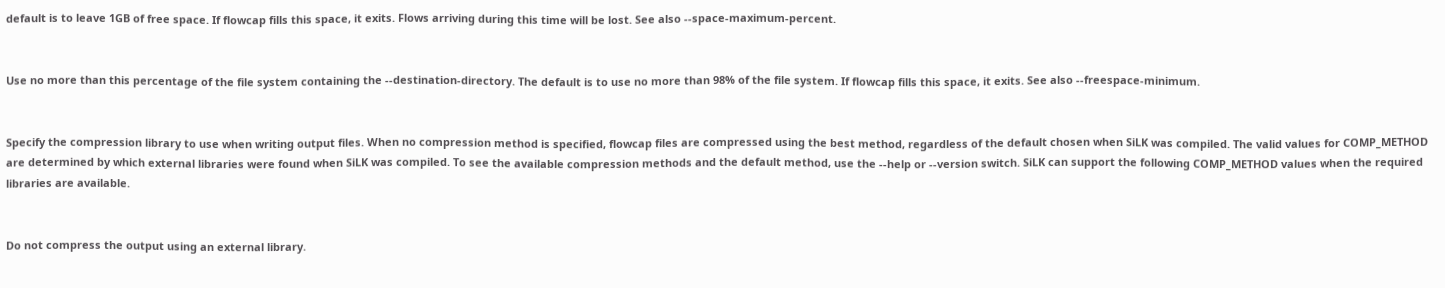default is to leave 1GB of free space. If flowcap fills this space, it exits. Flows arriving during this time will be lost. See also --space-maximum-percent.


Use no more than this percentage of the file system containing the --destination-directory. The default is to use no more than 98% of the file system. If flowcap fills this space, it exits. See also --freespace-minimum.


Specify the compression library to use when writing output files. When no compression method is specified, flowcap files are compressed using the best method, regardless of the default chosen when SiLK was compiled. The valid values for COMP_METHOD are determined by which external libraries were found when SiLK was compiled. To see the available compression methods and the default method, use the --help or --version switch. SiLK can support the following COMP_METHOD values when the required libraries are available.


Do not compress the output using an external library.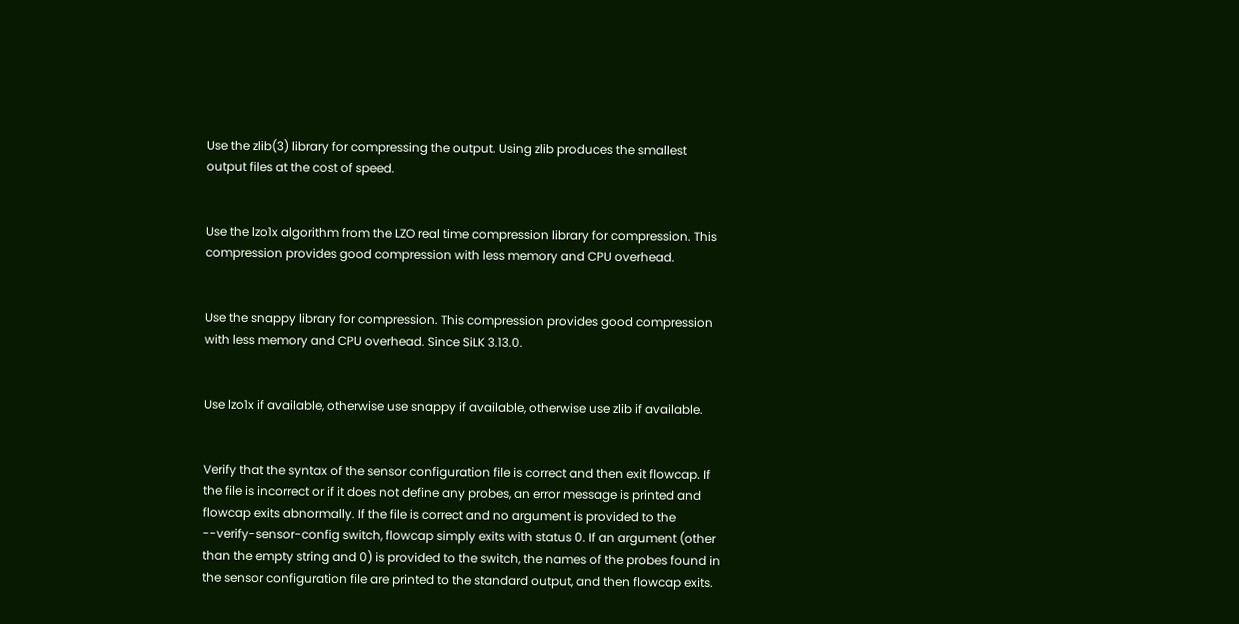Use the zlib(3) library for compressing the output. Using zlib produces the smallest output files at the cost of speed.


Use the lzo1x algorithm from the LZO real time compression library for compression. This compression provides good compression with less memory and CPU overhead.


Use the snappy library for compression. This compression provides good compression with less memory and CPU overhead. Since SiLK 3.13.0.


Use lzo1x if available, otherwise use snappy if available, otherwise use zlib if available.


Verify that the syntax of the sensor configuration file is correct and then exit flowcap. If the file is incorrect or if it does not define any probes, an error message is printed and flowcap exits abnormally. If the file is correct and no argument is provided to the --verify-sensor-config switch, flowcap simply exits with status 0. If an argument (other than the empty string and 0) is provided to the switch, the names of the probes found in the sensor configuration file are printed to the standard output, and then flowcap exits.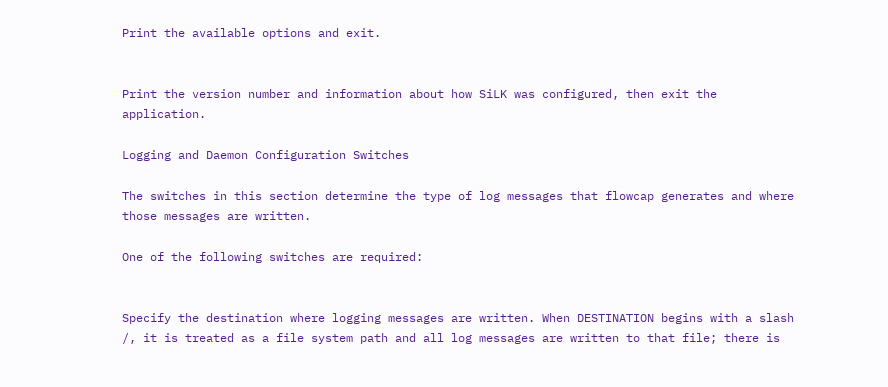Print the available options and exit.


Print the version number and information about how SiLK was configured, then exit the application.

Logging and Daemon Configuration Switches

The switches in this section determine the type of log messages that flowcap generates and where those messages are written.

One of the following switches are required:


Specify the destination where logging messages are written. When DESTINATION begins with a slash /, it is treated as a file system path and all log messages are written to that file; there is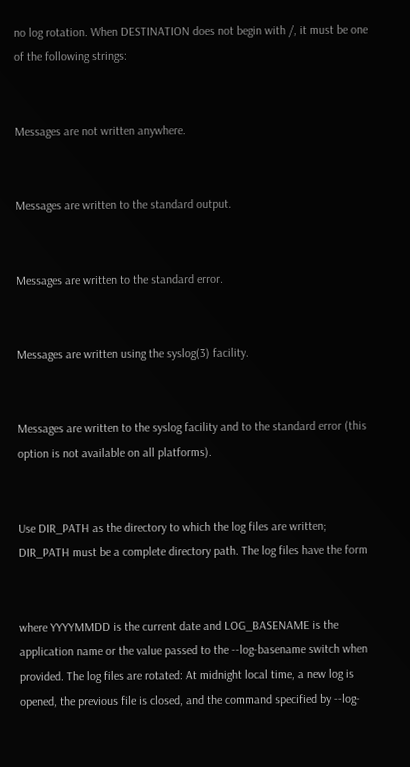no log rotation. When DESTINATION does not begin with /, it must be one of the following strings:


Messages are not written anywhere.


Messages are written to the standard output.


Messages are written to the standard error.


Messages are written using the syslog(3) facility.


Messages are written to the syslog facility and to the standard error (this option is not available on all platforms).


Use DIR_PATH as the directory to which the log files are written; DIR_PATH must be a complete directory path. The log files have the form


where YYYYMMDD is the current date and LOG_BASENAME is the application name or the value passed to the --log-basename switch when provided. The log files are rotated: At midnight local time, a new log is opened, the previous file is closed, and the command specified by --log-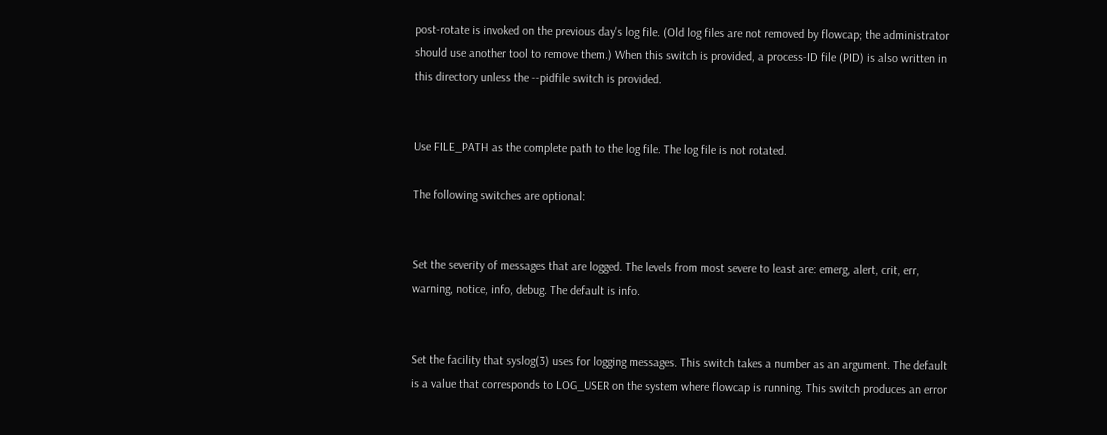post-rotate is invoked on the previous day's log file. (Old log files are not removed by flowcap; the administrator should use another tool to remove them.) When this switch is provided, a process-ID file (PID) is also written in this directory unless the --pidfile switch is provided.


Use FILE_PATH as the complete path to the log file. The log file is not rotated.

The following switches are optional:


Set the severity of messages that are logged. The levels from most severe to least are: emerg, alert, crit, err, warning, notice, info, debug. The default is info.


Set the facility that syslog(3) uses for logging messages. This switch takes a number as an argument. The default is a value that corresponds to LOG_USER on the system where flowcap is running. This switch produces an error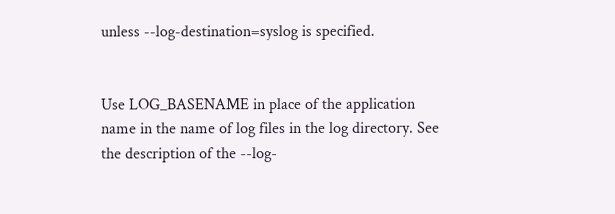unless --log-destination=syslog is specified.


Use LOG_BASENAME in place of the application name in the name of log files in the log directory. See the description of the --log-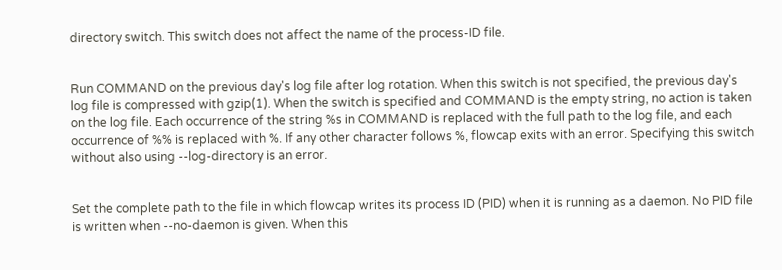directory switch. This switch does not affect the name of the process-ID file.


Run COMMAND on the previous day's log file after log rotation. When this switch is not specified, the previous day's log file is compressed with gzip(1). When the switch is specified and COMMAND is the empty string, no action is taken on the log file. Each occurrence of the string %s in COMMAND is replaced with the full path to the log file, and each occurrence of %% is replaced with %. If any other character follows %, flowcap exits with an error. Specifying this switch without also using --log-directory is an error.


Set the complete path to the file in which flowcap writes its process ID (PID) when it is running as a daemon. No PID file is written when --no-daemon is given. When this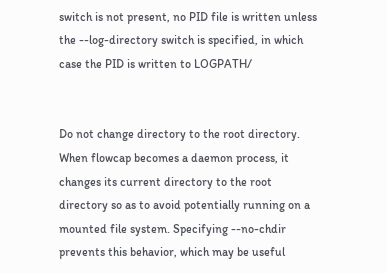switch is not present, no PID file is written unless the --log-directory switch is specified, in which case the PID is written to LOGPATH/


Do not change directory to the root directory. When flowcap becomes a daemon process, it changes its current directory to the root directory so as to avoid potentially running on a mounted file system. Specifying --no-chdir prevents this behavior, which may be useful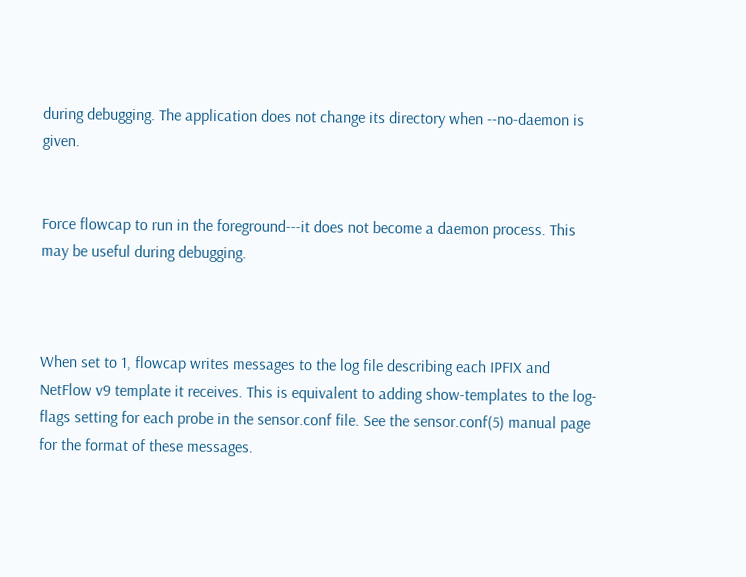during debugging. The application does not change its directory when --no-daemon is given.


Force flowcap to run in the foreground---it does not become a daemon process. This may be useful during debugging.



When set to 1, flowcap writes messages to the log file describing each IPFIX and NetFlow v9 template it receives. This is equivalent to adding show-templates to the log-flags setting for each probe in the sensor.conf file. See the sensor.conf(5) manual page for the format of these messages.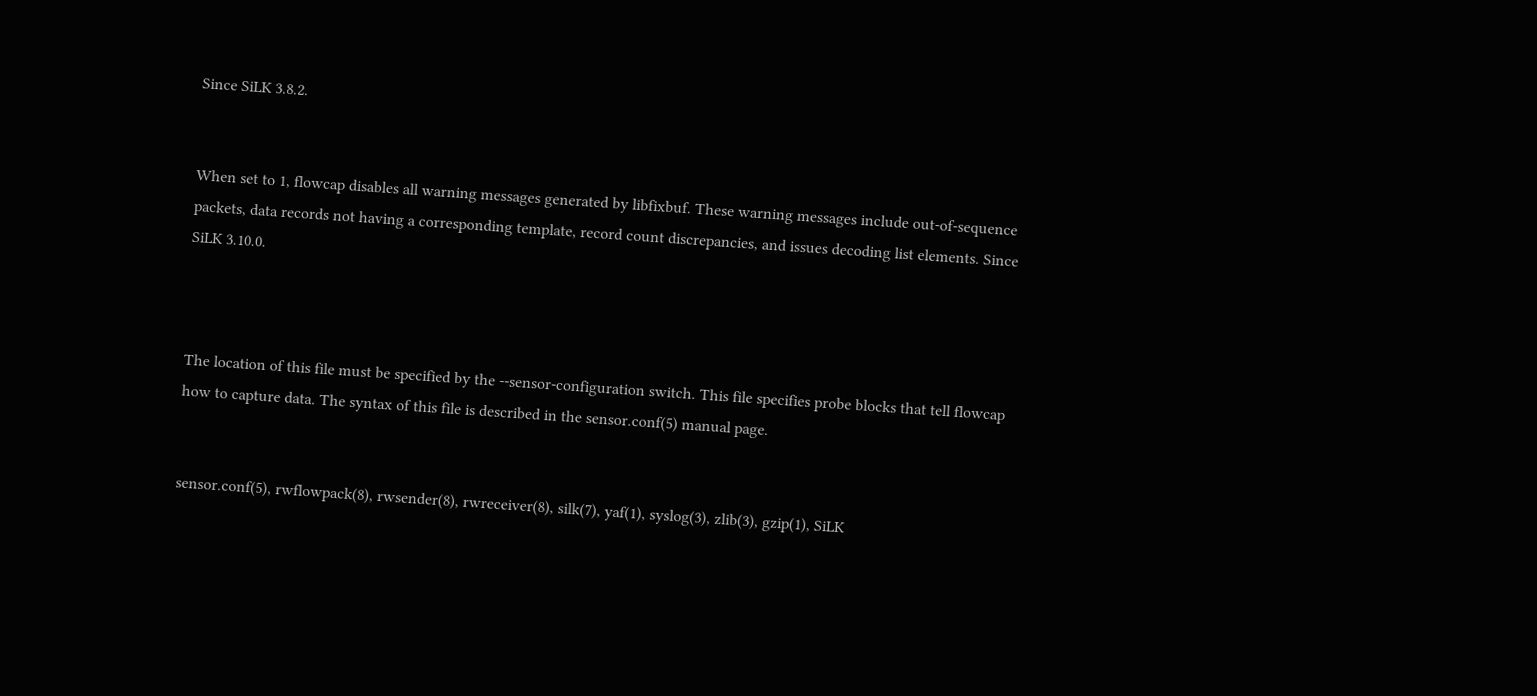Since SiLK 3.8.2.


When set to 1, flowcap disables all warning messages generated by libfixbuf. These warning messages include out-of-sequence packets, data records not having a corresponding template, record count discrepancies, and issues decoding list elements. Since SiLK 3.10.0.



The location of this file must be specified by the --sensor-configuration switch. This file specifies probe blocks that tell flowcap how to capture data. The syntax of this file is described in the sensor.conf(5) manual page.


sensor.conf(5), rwflowpack(8), rwsender(8), rwreceiver(8), silk(7), yaf(1), syslog(3), zlib(3), gzip(1), SiLK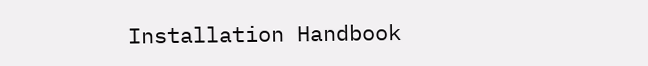Installation Handbook